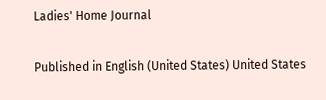Ladies' Home Journal

Published in English (United States) United States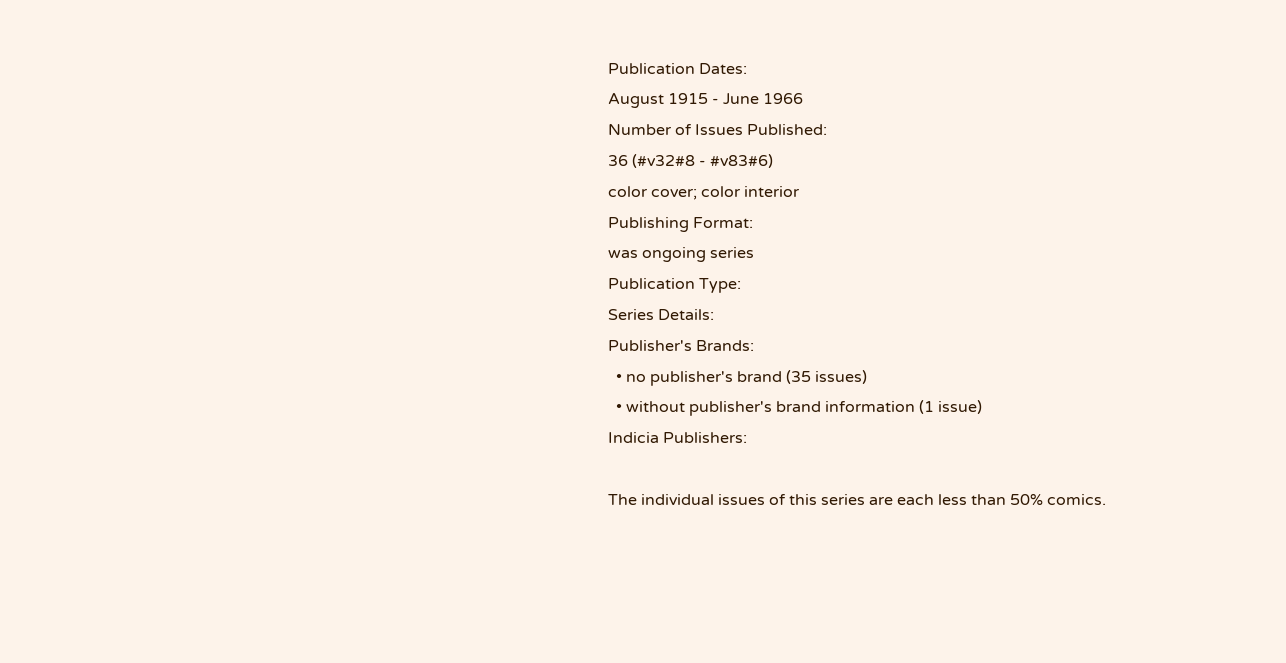Publication Dates:
August 1915 - June 1966
Number of Issues Published:
36 (#v32#8 - #v83#6)
color cover; color interior
Publishing Format:
was ongoing series
Publication Type:
Series Details:
Publisher's Brands:
  • no publisher's brand (35 issues)
  • without publisher's brand information (1 issue)
Indicia Publishers:

The individual issues of this series are each less than 50% comics.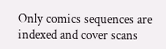Only comics sequences are indexed and cover scans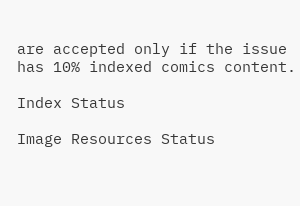are accepted only if the issue has 10% indexed comics content.

Index Status

Image Resources Status